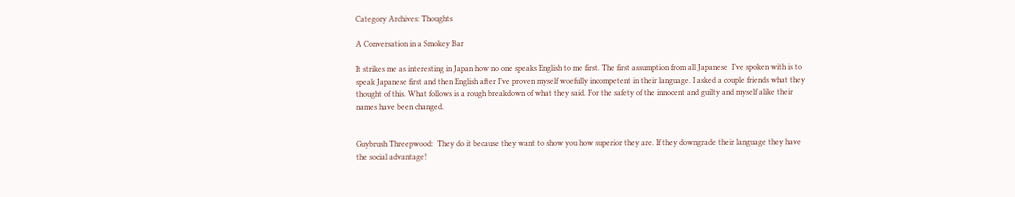Category Archives: Thoughts

A Conversation in a Smokey Bar

It strikes me as interesting in Japan how no one speaks English to me first. The first assumption from all Japanese  I’ve spoken with is to speak Japanese first and then English after I’ve proven myself woefully incompetent in their language. I asked a couple friends what they thought of this. What follows is a rough breakdown of what they said. For the safety of the innocent and guilty and myself alike their names have been changed.


Guybrush Threepwood:  They do it because they want to show you how superior they are. If they downgrade their language they have the social advantage!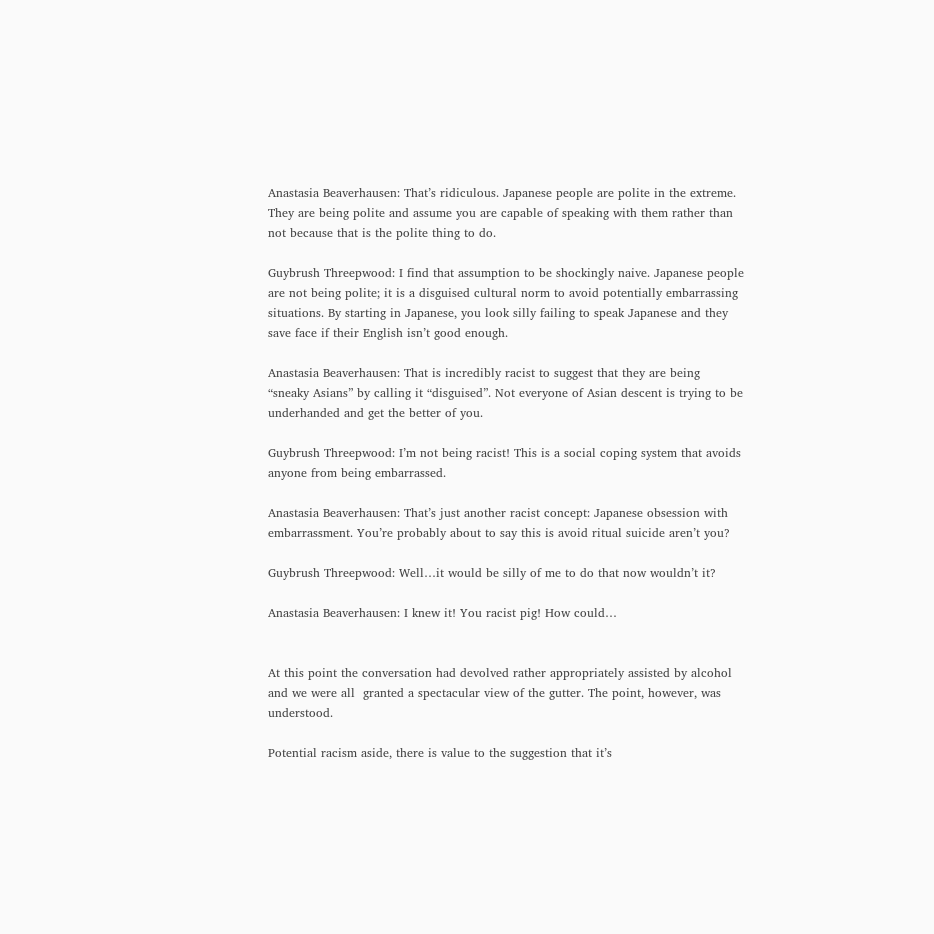Anastasia Beaverhausen: That’s ridiculous. Japanese people are polite in the extreme. They are being polite and assume you are capable of speaking with them rather than not because that is the polite thing to do.

Guybrush Threepwood: I find that assumption to be shockingly naive. Japanese people are not being polite; it is a disguised cultural norm to avoid potentially embarrassing situations. By starting in Japanese, you look silly failing to speak Japanese and they save face if their English isn’t good enough.

Anastasia Beaverhausen: That is incredibly racist to suggest that they are being “sneaky Asians” by calling it “disguised”. Not everyone of Asian descent is trying to be underhanded and get the better of you.

Guybrush Threepwood: I’m not being racist! This is a social coping system that avoids anyone from being embarrassed.

Anastasia Beaverhausen: That’s just another racist concept: Japanese obsession with embarrassment. You’re probably about to say this is avoid ritual suicide aren’t you?

Guybrush Threepwood: Well…it would be silly of me to do that now wouldn’t it?

Anastasia Beaverhausen: I knew it! You racist pig! How could…


At this point the conversation had devolved rather appropriately assisted by alcohol and we were all  granted a spectacular view of the gutter. The point, however, was understood.

Potential racism aside, there is value to the suggestion that it’s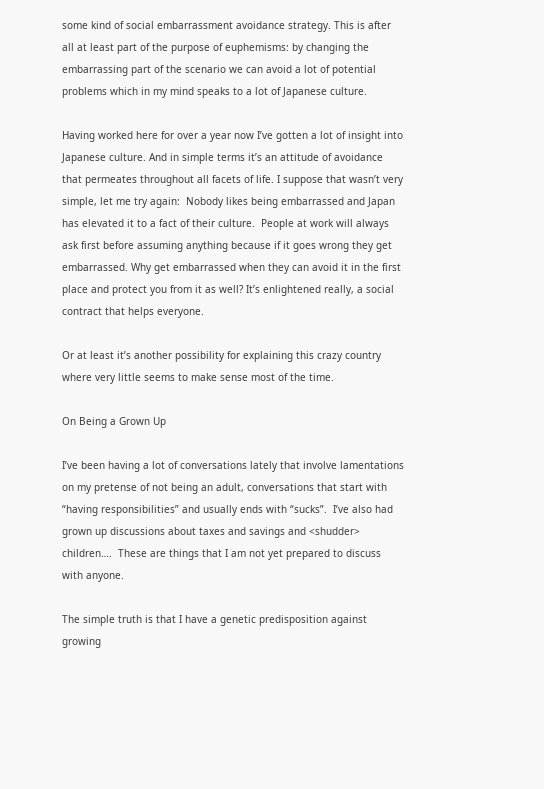some kind of social embarrassment avoidance strategy. This is after all at least part of the purpose of euphemisms: by changing the embarrassing part of the scenario we can avoid a lot of potential problems which in my mind speaks to a lot of Japanese culture.

Having worked here for over a year now I’ve gotten a lot of insight into Japanese culture. And in simple terms it’s an attitude of avoidance that permeates throughout all facets of life. I suppose that wasn’t very simple, let me try again:  Nobody likes being embarrassed and Japan has elevated it to a fact of their culture.  People at work will always ask first before assuming anything because if it goes wrong they get embarrassed. Why get embarrassed when they can avoid it in the first place and protect you from it as well? It’s enlightened really, a social contract that helps everyone.

Or at least it’s another possibility for explaining this crazy country where very little seems to make sense most of the time.

On Being a Grown Up

I’ve been having a lot of conversations lately that involve lamentations on my pretense of not being an adult, conversations that start with “having responsibilities” and usually ends with “sucks”.  I’ve also had grown up discussions about taxes and savings and <shudder> children….  These are things that I am not yet prepared to discuss with anyone.

The simple truth is that I have a genetic predisposition against growing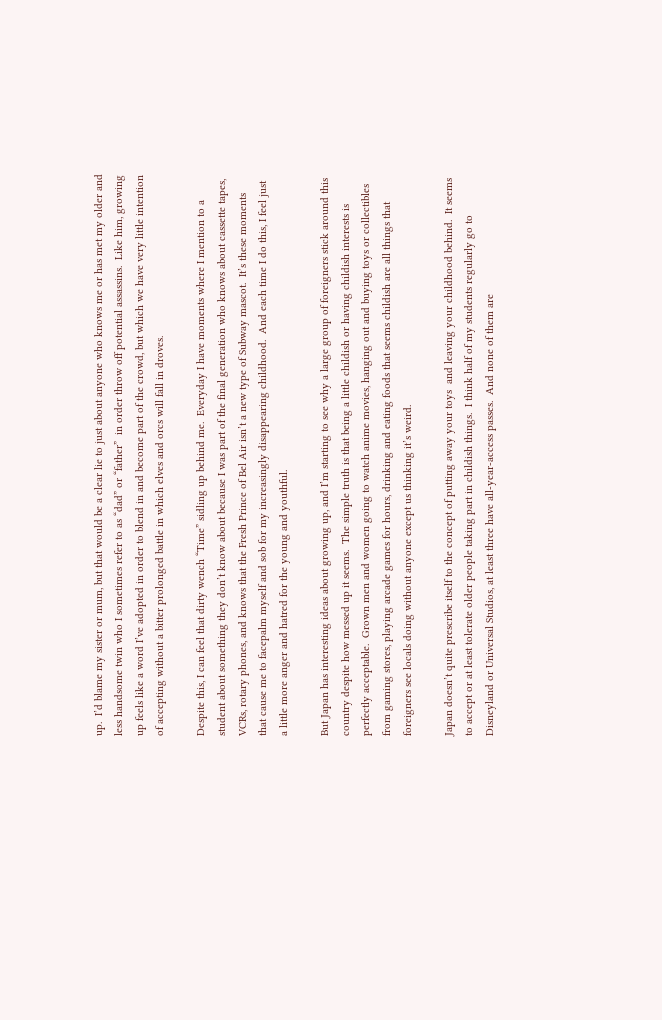up.  I’d blame my sister or mum, but that would be a clear lie to just about anyone who knows me or has met my older and less handsome twin who I sometimes refer to as “dad” or “father”  in order throw off potential assassins.  Like him, growing up feels like a word I’ve adopted in order to blend in and become part of the crowd, but which we have very little intention of accepting without a bitter prolonged battle in which elves and orcs will fall in droves.

Despite this, I can feel that dirty wench “Time” sidling up behind me.  Everyday I have moments where I mention to a student about something they don’t know about because I was part of the final generation who knows about cassette tapes, VCRs, rotary phones, and knows that the Fresh Prince of Bel Air isn’t a new type of Subway mascot.  It’s these moments that cause me to facepalm myself and sob for my increasingly disappearing childhood.  And each time I do this, I feel just a little more anger and hatred for the young and youthful.

But Japan has interesting ideas about growing up, and I’m starting to see why a large group of foreigners stick around this country despite how messed up it seems.  The simple truth is that being a little childish or having childish interests is perfectly acceptable.  Grown men and women going to watch anime movies, hanging out and buying toys or collectibles from gaming stores, playing arcade games for hours, drinking and eating foods that seems childish are all things that foreigners see locals doing without anyone except us thinking it’s weird.

Japan doesn’t quite prescribe itself to the concept of putting away your toys  and leaving your childhood behind.  It seems to accept or at least tolerate older people taking part in childish things.  I think half of my students regularly go to Disneyland or Universal Studios, at least three have all-year-access passes.  And none of them are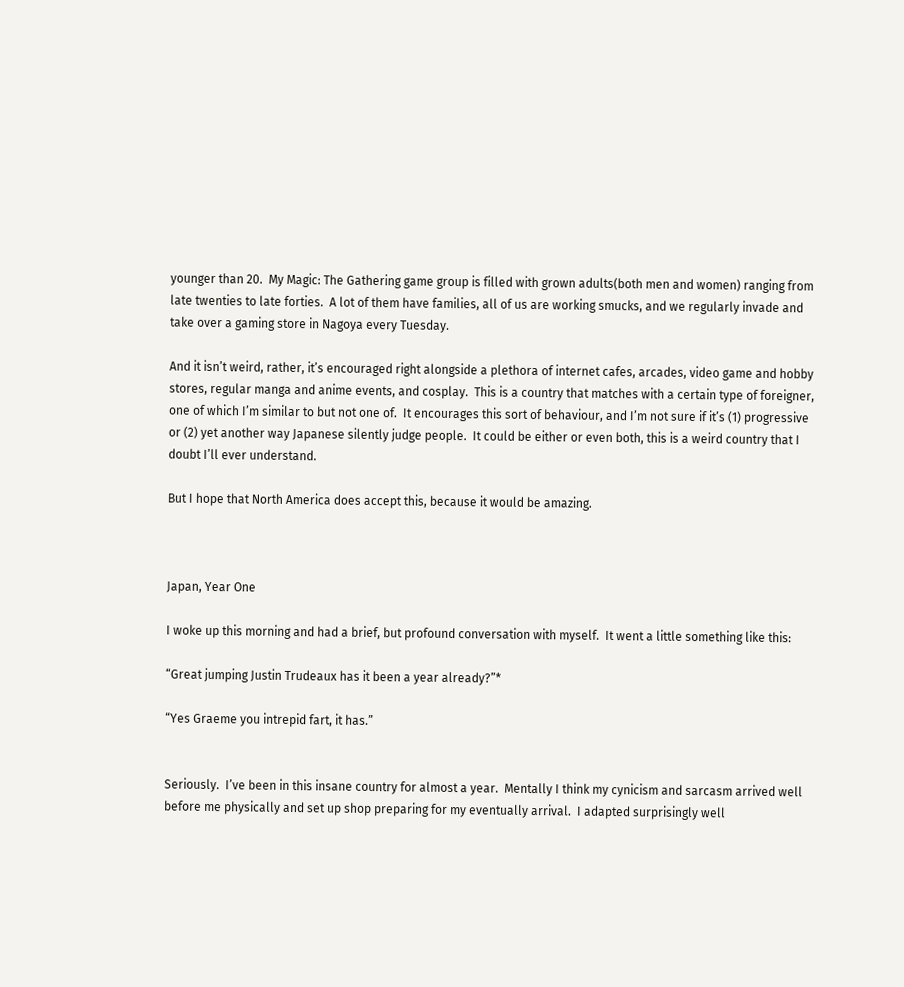younger than 20.  My Magic: The Gathering game group is filled with grown adults(both men and women) ranging from late twenties to late forties.  A lot of them have families, all of us are working smucks, and we regularly invade and take over a gaming store in Nagoya every Tuesday.

And it isn’t weird, rather, it’s encouraged right alongside a plethora of internet cafes, arcades, video game and hobby stores, regular manga and anime events, and cosplay.  This is a country that matches with a certain type of foreigner, one of which I’m similar to but not one of.  It encourages this sort of behaviour, and I’m not sure if it’s (1) progressive or (2) yet another way Japanese silently judge people.  It could be either or even both, this is a weird country that I doubt I’ll ever understand.

But I hope that North America does accept this, because it would be amazing.



Japan, Year One

I woke up this morning and had a brief, but profound conversation with myself.  It went a little something like this:

“Great jumping Justin Trudeaux has it been a year already?”*

“Yes Graeme you intrepid fart, it has.”


Seriously.  I’ve been in this insane country for almost a year.  Mentally I think my cynicism and sarcasm arrived well before me physically and set up shop preparing for my eventually arrival.  I adapted surprisingly well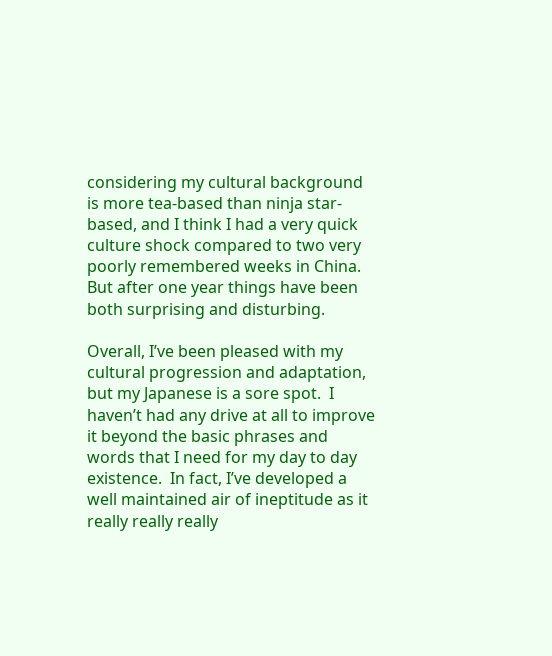considering my cultural background is more tea-based than ninja star-based, and I think I had a very quick culture shock compared to two very poorly remembered weeks in China.  But after one year things have been both surprising and disturbing.

Overall, I’ve been pleased with my cultural progression and adaptation, but my Japanese is a sore spot.  I haven’t had any drive at all to improve it beyond the basic phrases and words that I need for my day to day existence.  In fact, I’ve developed a well maintained air of ineptitude as it really really really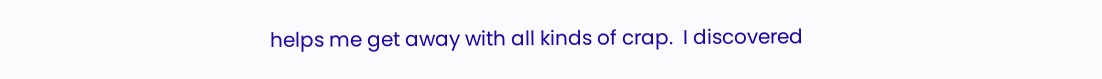helps me get away with all kinds of crap.  I discovered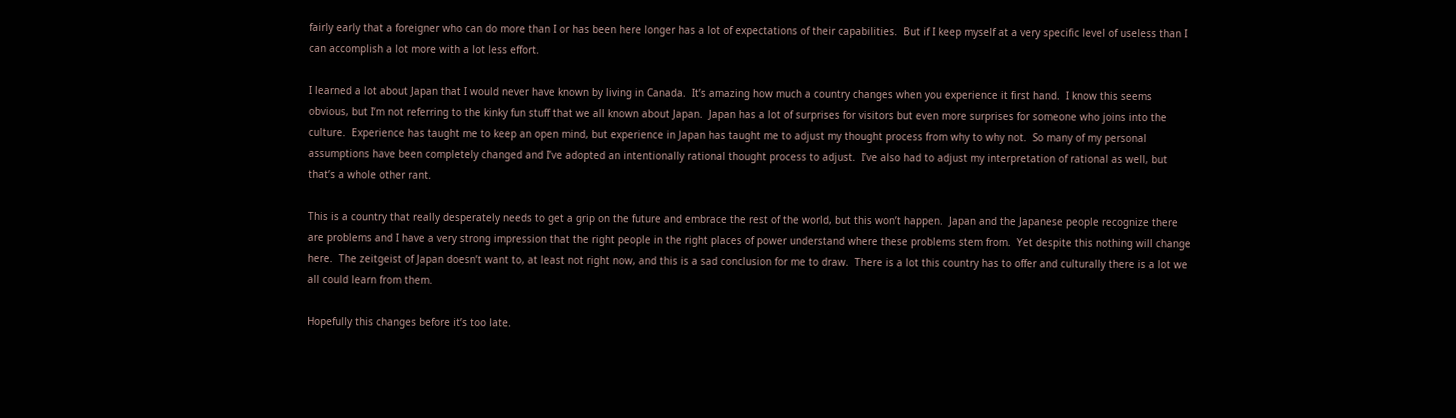fairly early that a foreigner who can do more than I or has been here longer has a lot of expectations of their capabilities.  But if I keep myself at a very specific level of useless than I can accomplish a lot more with a lot less effort.

I learned a lot about Japan that I would never have known by living in Canada.  It’s amazing how much a country changes when you experience it first hand.  I know this seems obvious, but I’m not referring to the kinky fun stuff that we all known about Japan.  Japan has a lot of surprises for visitors but even more surprises for someone who joins into the culture.  Experience has taught me to keep an open mind, but experience in Japan has taught me to adjust my thought process from why to why not.  So many of my personal assumptions have been completely changed and I’ve adopted an intentionally rational thought process to adjust.  I’ve also had to adjust my interpretation of rational as well, but that’s a whole other rant.

This is a country that really desperately needs to get a grip on the future and embrace the rest of the world, but this won’t happen.  Japan and the Japanese people recognize there are problems and I have a very strong impression that the right people in the right places of power understand where these problems stem from.  Yet despite this nothing will change here.  The zeitgeist of Japan doesn’t want to, at least not right now, and this is a sad conclusion for me to draw.  There is a lot this country has to offer and culturally there is a lot we all could learn from them.

Hopefully this changes before it’s too late.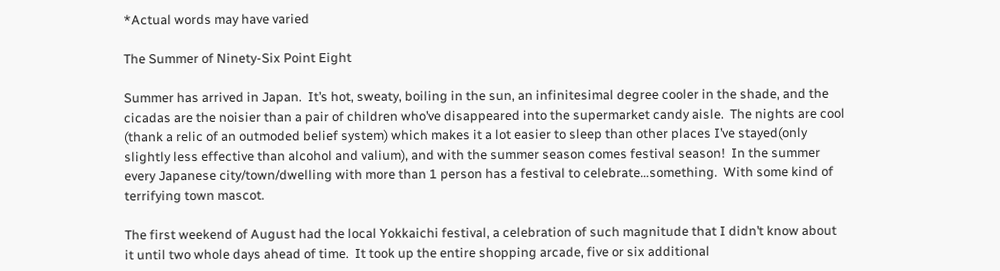*Actual words may have varied

The Summer of Ninety-Six Point Eight

Summer has arrived in Japan.  It’s hot, sweaty, boiling in the sun, an infinitesimal degree cooler in the shade, and the cicadas are the noisier than a pair of children who’ve disappeared into the supermarket candy aisle.  The nights are cool (thank a relic of an outmoded belief system) which makes it a lot easier to sleep than other places I’ve stayed(only slightly less effective than alcohol and valium), and with the summer season comes festival season!  In the summer every Japanese city/town/dwelling with more than 1 person has a festival to celebrate…something.  With some kind of terrifying town mascot.

The first weekend of August had the local Yokkaichi festival, a celebration of such magnitude that I didn’t know about it until two whole days ahead of time.  It took up the entire shopping arcade, five or six additional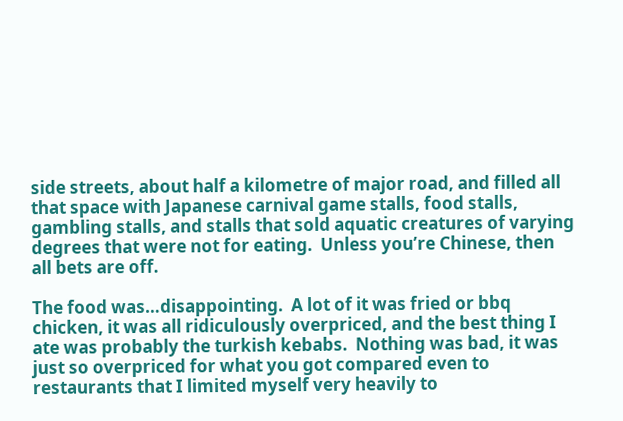side streets, about half a kilometre of major road, and filled all that space with Japanese carnival game stalls, food stalls, gambling stalls, and stalls that sold aquatic creatures of varying degrees that were not for eating.  Unless you’re Chinese, then all bets are off.

The food was…disappointing.  A lot of it was fried or bbq chicken, it was all ridiculously overpriced, and the best thing I ate was probably the turkish kebabs.  Nothing was bad, it was just so overpriced for what you got compared even to restaurants that I limited myself very heavily to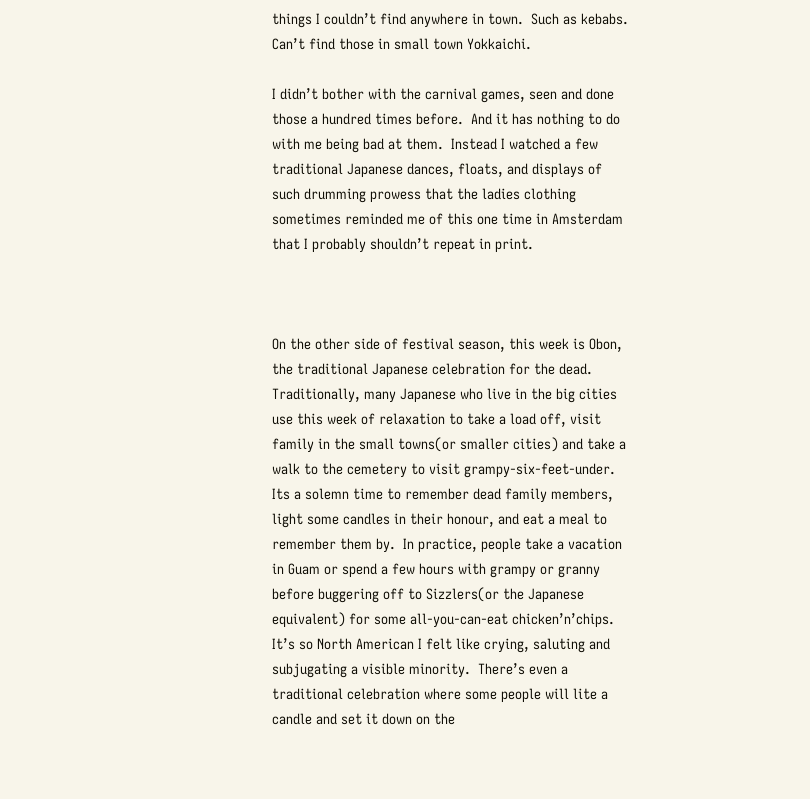things I couldn’t find anywhere in town.  Such as kebabs.  Can’t find those in small town Yokkaichi.

I didn’t bother with the carnival games, seen and done those a hundred times before.  And it has nothing to do with me being bad at them.  Instead I watched a few traditional Japanese dances, floats, and displays of such drumming prowess that the ladies clothing sometimes reminded me of this one time in Amsterdam that I probably shouldn’t repeat in print.



On the other side of festival season, this week is Obon, the traditional Japanese celebration for the dead.  Traditionally, many Japanese who live in the big cities use this week of relaxation to take a load off, visit family in the small towns(or smaller cities) and take a walk to the cemetery to visit grampy-six-feet-under.  Its a solemn time to remember dead family members, light some candles in their honour, and eat a meal to remember them by.  In practice, people take a vacation in Guam or spend a few hours with grampy or granny before buggering off to Sizzlers(or the Japanese equivalent) for some all-you-can-eat chicken’n’chips.  It’s so North American I felt like crying, saluting and subjugating a visible minority.  There’s even a traditional celebration where some people will lite a candle and set it down on the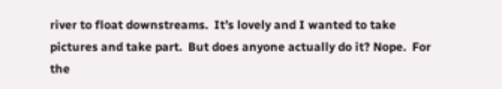river to float downstreams.  It’s lovely and I wanted to take pictures and take part.  But does anyone actually do it? Nope.  For the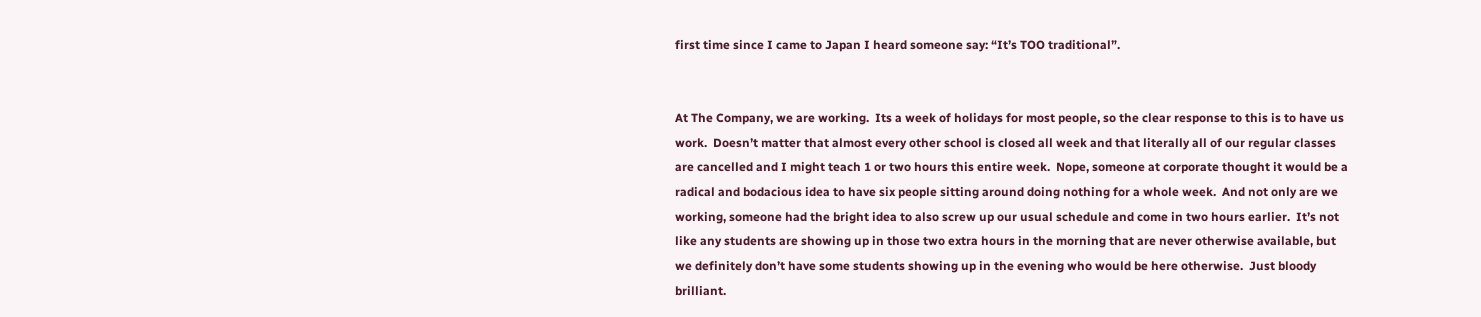first time since I came to Japan I heard someone say: “It’s TOO traditional”.


At The Company, we are working.  Its a week of holidays for most people, so the clear response to this is to have us work.  Doesn’t matter that almost every other school is closed all week and that literally all of our regular classes are cancelled and I might teach 1 or two hours this entire week.  Nope, someone at corporate thought it would be a radical and bodacious idea to have six people sitting around doing nothing for a whole week.  And not only are we working, someone had the bright idea to also screw up our usual schedule and come in two hours earlier.  It’s not like any students are showing up in those two extra hours in the morning that are never otherwise available, but we definitely don’t have some students showing up in the evening who would be here otherwise.  Just bloody brilliant.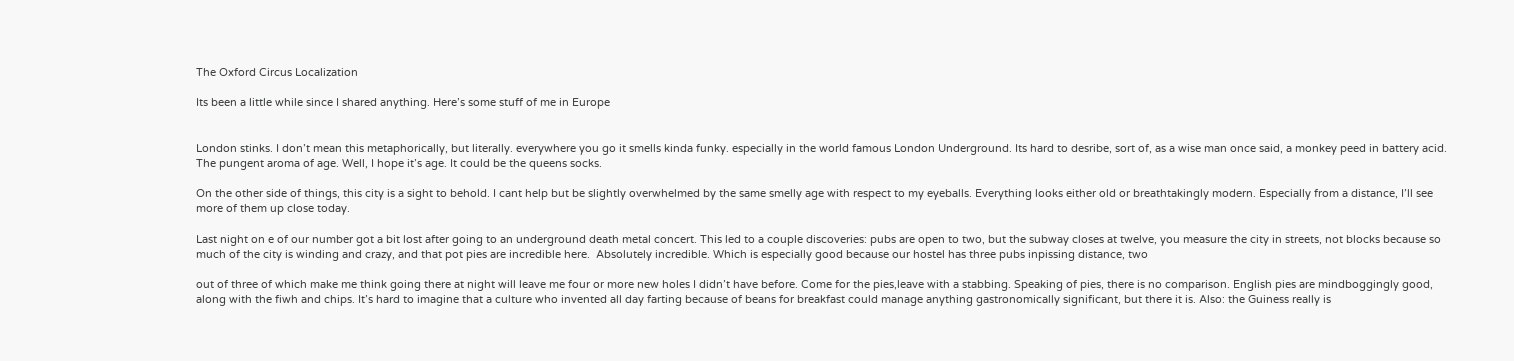The Oxford Circus Localization

Its been a little while since I shared anything. Here’s some stuff of me in Europe


London stinks. I don’t mean this metaphorically, but literally. everywhere you go it smells kinda funky. especially in the world famous London Underground. Its hard to desribe, sort of, as a wise man once said, a monkey peed in battery acid. The pungent aroma of age. Well, I hope it’s age. It could be the queens socks.

On the other side of things, this city is a sight to behold. I cant help but be slightly overwhelmed by the same smelly age with respect to my eyeballs. Everything looks either old or breathtakingly modern. Especially from a distance, I’ll see more of them up close today.

Last night on e of our number got a bit lost after going to an underground death metal concert. This led to a couple discoveries: pubs are open to two, but the subway closes at twelve, you measure the city in streets, not blocks because so much of the city is winding and crazy, and that pot pies are incredible here.  Absolutely incredible. Which is especially good because our hostel has three pubs inpissing distance, two

out of three of which make me think going there at night will leave me four or more new holes I didn’t have before. Come for the pies,leave with a stabbing. Speaking of pies, there is no comparison. English pies are mindboggingly good, along with the fiwh and chips. It’s hard to imagine that a culture who invented all day farting because of beans for breakfast could manage anything gastronomically significant, but there it is. Also: the Guiness really is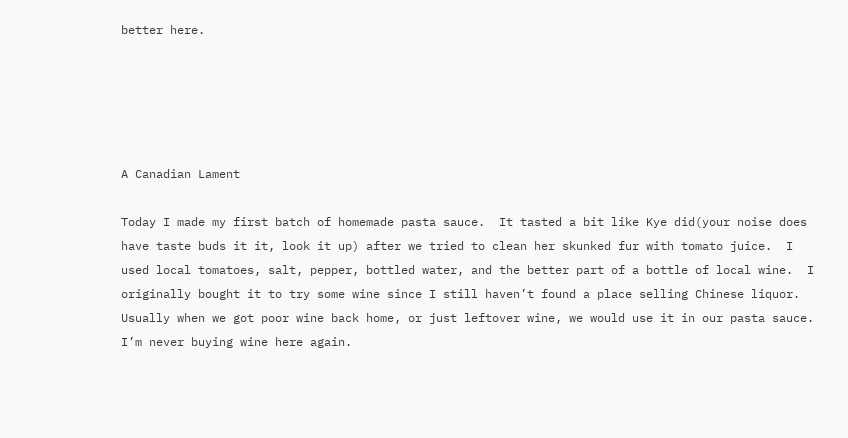better here.





A Canadian Lament

Today I made my first batch of homemade pasta sauce.  It tasted a bit like Kye did(your noise does have taste buds it it, look it up) after we tried to clean her skunked fur with tomato juice.  I used local tomatoes, salt, pepper, bottled water, and the better part of a bottle of local wine.  I originally bought it to try some wine since I still haven’t found a place selling Chinese liquor.  Usually when we got poor wine back home, or just leftover wine, we would use it in our pasta sauce.  I’m never buying wine here again.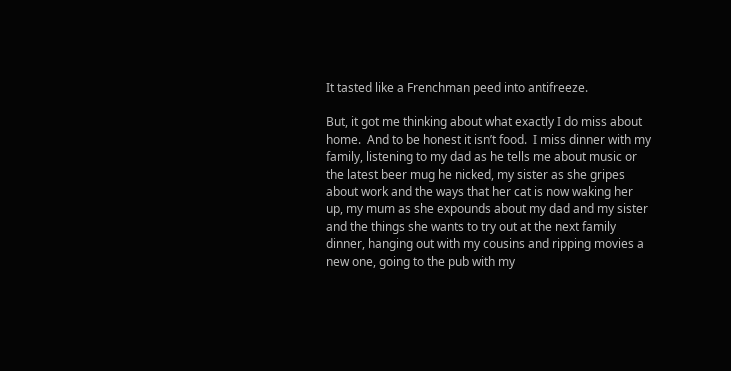It tasted like a Frenchman peed into antifreeze.

But, it got me thinking about what exactly I do miss about home.  And to be honest it isn’t food.  I miss dinner with my family, listening to my dad as he tells me about music or the latest beer mug he nicked, my sister as she gripes about work and the ways that her cat is now waking her up, my mum as she expounds about my dad and my sister and the things she wants to try out at the next family dinner, hanging out with my cousins and ripping movies a new one, going to the pub with my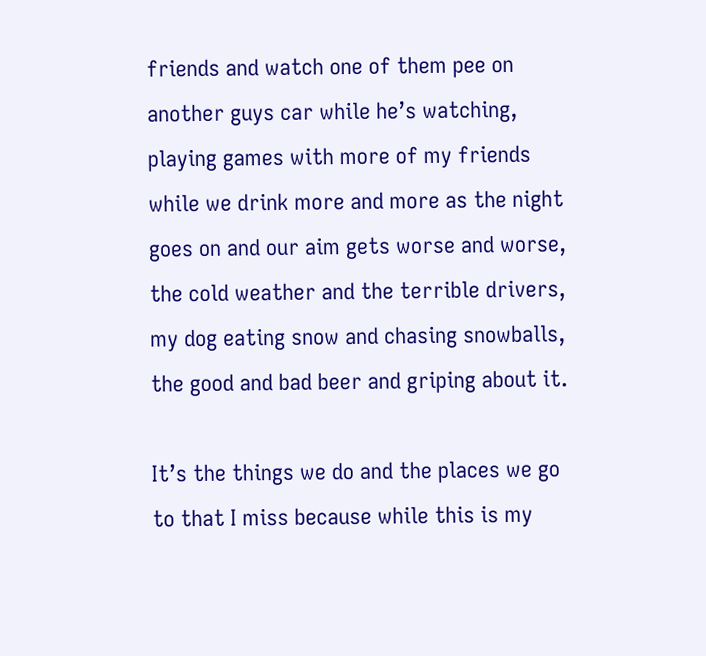friends and watch one of them pee on another guys car while he’s watching, playing games with more of my friends while we drink more and more as the night goes on and our aim gets worse and worse, the cold weather and the terrible drivers, my dog eating snow and chasing snowballs, the good and bad beer and griping about it.

It’s the things we do and the places we go to that I miss because while this is my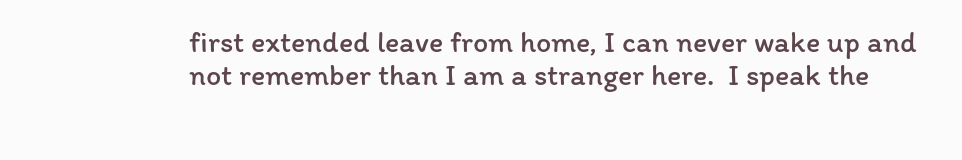first extended leave from home, I can never wake up and not remember than I am a stranger here.  I speak the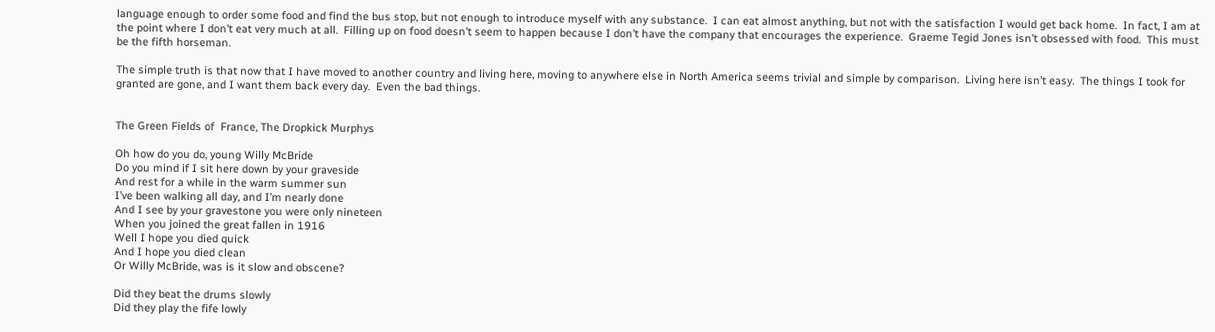language enough to order some food and find the bus stop, but not enough to introduce myself with any substance.  I can eat almost anything, but not with the satisfaction I would get back home.  In fact, I am at the point where I don’t eat very much at all.  Filling up on food doesn’t seem to happen because I don’t have the company that encourages the experience.  Graeme Tegid Jones isn’t obsessed with food.  This must be the fifth horseman.

The simple truth is that now that I have moved to another country and living here, moving to anywhere else in North America seems trivial and simple by comparison.  Living here isn’t easy.  The things I took for granted are gone, and I want them back every day.  Even the bad things.


The Green Fields of  France, The Dropkick Murphys

Oh how do you do, young Willy McBride
Do you mind if I sit here down by your graveside
And rest for a while in the warm summer sun
I’ve been walking all day, and I’m nearly done
And I see by your gravestone you were only nineteen
When you joined the great fallen in 1916
Well I hope you died quick
And I hope you died clean
Or Willy McBride, was is it slow and obscene?

Did they beat the drums slowly
Did they play the fife lowly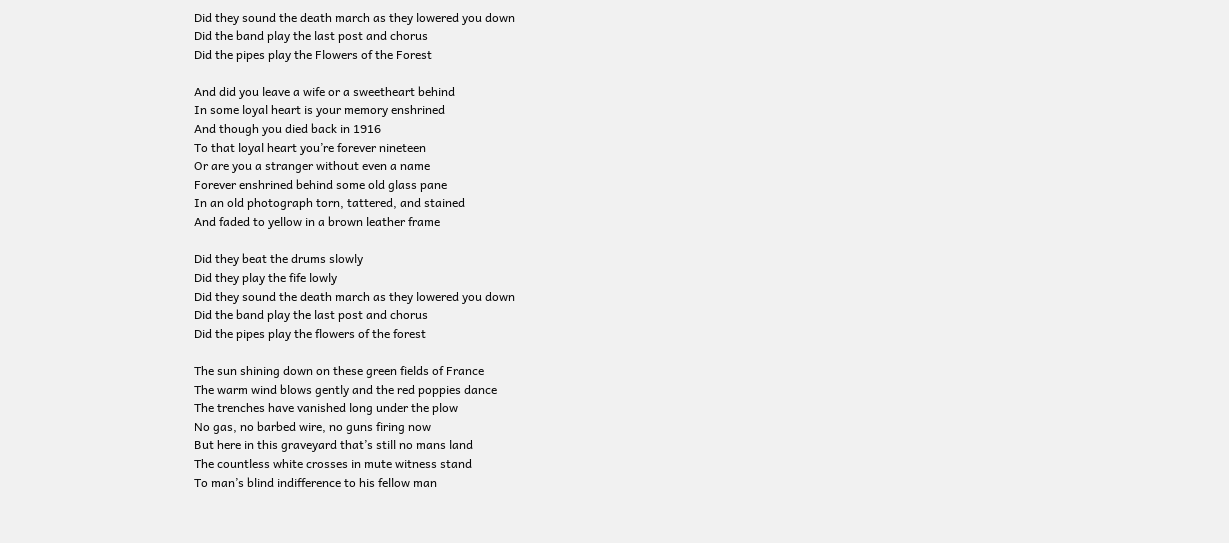Did they sound the death march as they lowered you down
Did the band play the last post and chorus
Did the pipes play the Flowers of the Forest

And did you leave a wife or a sweetheart behind
In some loyal heart is your memory enshrined
And though you died back in 1916
To that loyal heart you’re forever nineteen
Or are you a stranger without even a name
Forever enshrined behind some old glass pane
In an old photograph torn, tattered, and stained
And faded to yellow in a brown leather frame

Did they beat the drums slowly
Did they play the fife lowly
Did they sound the death march as they lowered you down
Did the band play the last post and chorus
Did the pipes play the flowers of the forest

The sun shining down on these green fields of France
The warm wind blows gently and the red poppies dance
The trenches have vanished long under the plow
No gas, no barbed wire, no guns firing now
But here in this graveyard that’s still no mans land
The countless white crosses in mute witness stand
To man’s blind indifference to his fellow man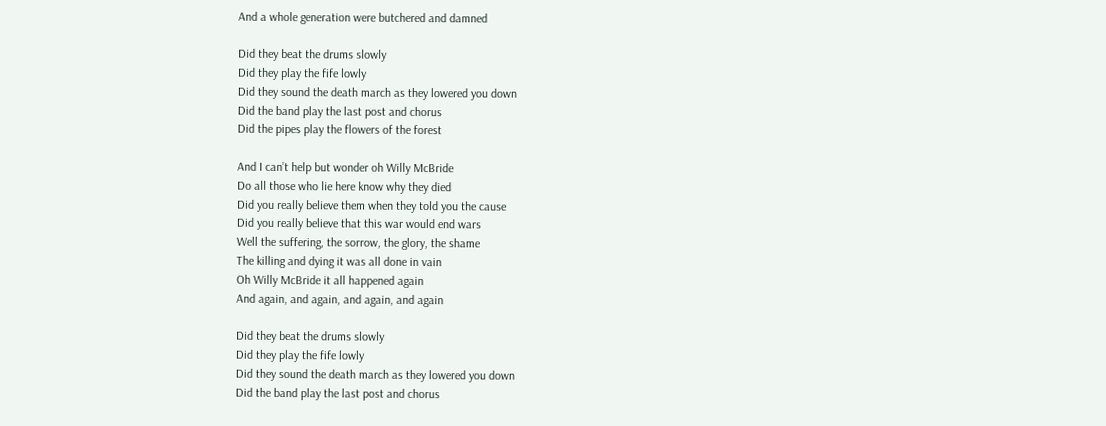And a whole generation were butchered and damned

Did they beat the drums slowly
Did they play the fife lowly
Did they sound the death march as they lowered you down
Did the band play the last post and chorus
Did the pipes play the flowers of the forest

And I can’t help but wonder oh Willy McBride
Do all those who lie here know why they died
Did you really believe them when they told you the cause
Did you really believe that this war would end wars
Well the suffering, the sorrow, the glory, the shame
The killing and dying it was all done in vain
Oh Willy McBride it all happened again
And again, and again, and again, and again

Did they beat the drums slowly
Did they play the fife lowly
Did they sound the death march as they lowered you down
Did the band play the last post and chorus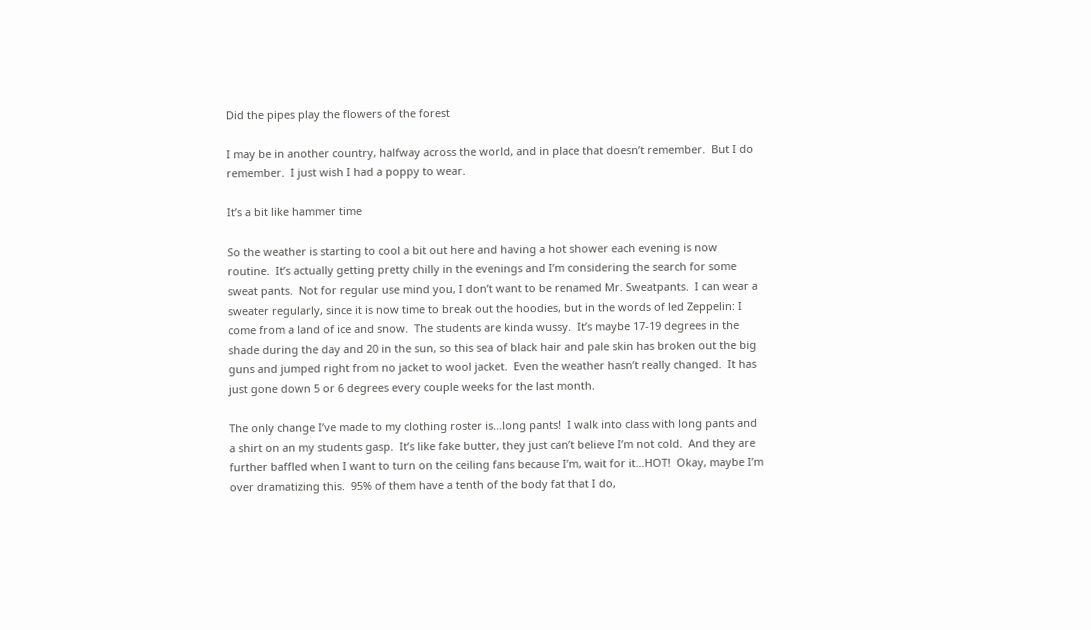Did the pipes play the flowers of the forest

I may be in another country, halfway across the world, and in place that doesn’t remember.  But I do remember.  I just wish I had a poppy to wear.

It’s a bit like hammer time

So the weather is starting to cool a bit out here and having a hot shower each evening is now routine.  It’s actually getting pretty chilly in the evenings and I’m considering the search for some sweat pants.  Not for regular use mind you, I don’t want to be renamed Mr. Sweatpants.  I can wear a sweater regularly, since it is now time to break out the hoodies, but in the words of led Zeppelin: I come from a land of ice and snow.  The students are kinda wussy.  It’s maybe 17-19 degrees in the shade during the day and 20 in the sun, so this sea of black hair and pale skin has broken out the big guns and jumped right from no jacket to wool jacket.  Even the weather hasn’t really changed.  It has just gone down 5 or 6 degrees every couple weeks for the last month.

The only change I’ve made to my clothing roster is…long pants!  I walk into class with long pants and a shirt on an my students gasp.  It’s like fake butter, they just can’t believe I’m not cold.  And they are further baffled when I want to turn on the ceiling fans because I’m, wait for it…HOT!  Okay, maybe I’m over dramatizing this.  95% of them have a tenth of the body fat that I do,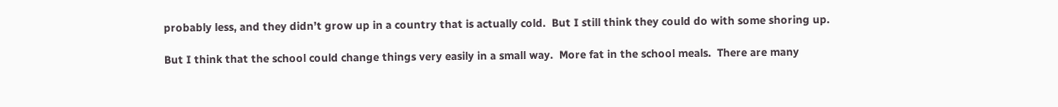probably less, and they didn’t grow up in a country that is actually cold.  But I still think they could do with some shoring up.

But I think that the school could change things very easily in a small way.  More fat in the school meals.  There are many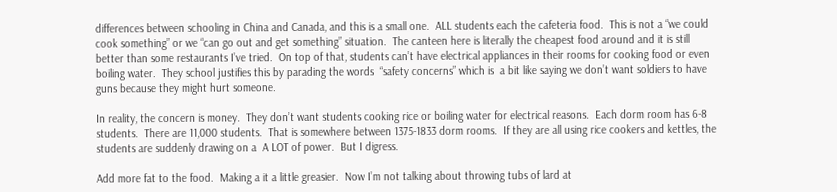differences between schooling in China and Canada, and this is a small one.  ALL students each the cafeteria food.  This is not a “we could cook something” or we “can go out and get something” situation.  The canteen here is literally the cheapest food around and it is still better than some restaurants I’ve tried.  On top of that, students can’t have electrical appliances in their rooms for cooking food or even boiling water.  They school justifies this by parading the words  “safety concerns” which is  a bit like saying we don’t want soldiers to have guns because they might hurt someone.

In reality, the concern is money.  They don’t want students cooking rice or boiling water for electrical reasons.  Each dorm room has 6-8 students.  There are 11,000 students.  That is somewhere between 1375-1833 dorm rooms.  If they are all using rice cookers and kettles, the students are suddenly drawing on a  A LOT of power.  But I digress.

Add more fat to the food.  Making a it a little greasier.  Now I’m not talking about throwing tubs of lard at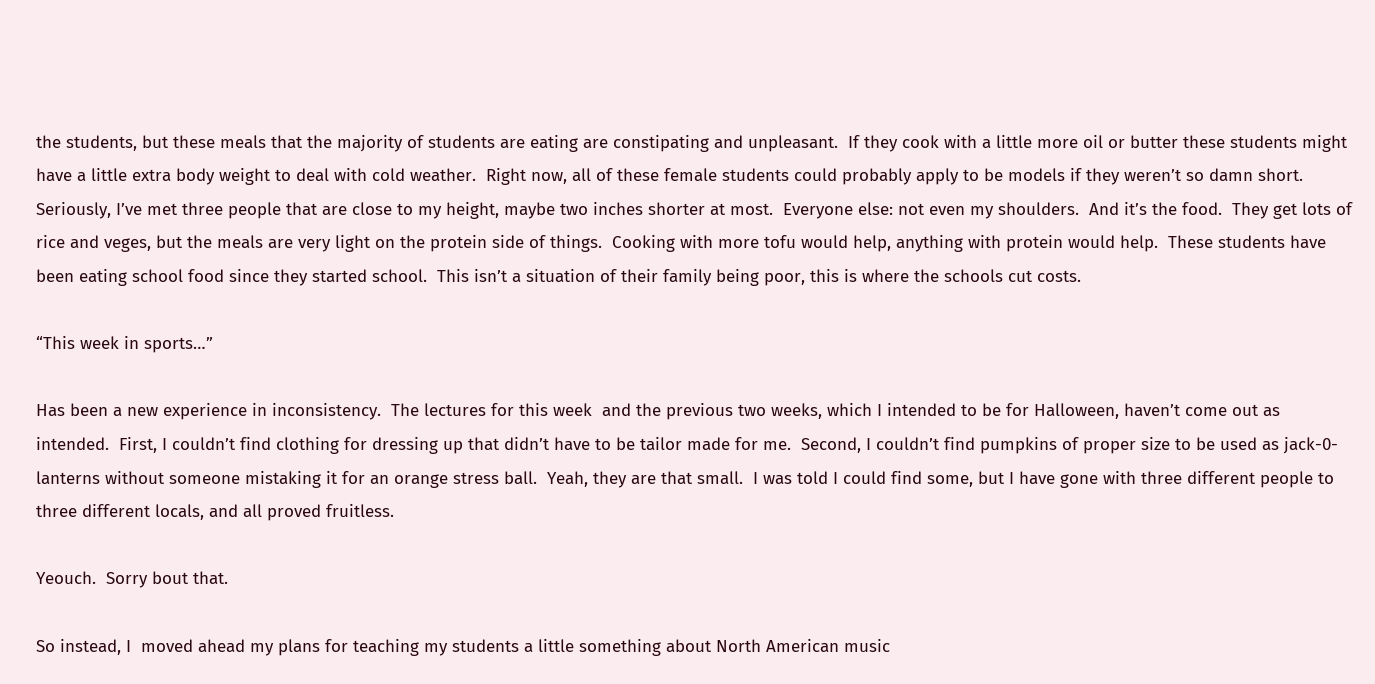the students, but these meals that the majority of students are eating are constipating and unpleasant.  If they cook with a little more oil or butter these students might have a little extra body weight to deal with cold weather.  Right now, all of these female students could probably apply to be models if they weren’t so damn short.  Seriously, I’ve met three people that are close to my height, maybe two inches shorter at most.  Everyone else: not even my shoulders.  And it’s the food.  They get lots of rice and veges, but the meals are very light on the protein side of things.  Cooking with more tofu would help, anything with protein would help.  These students have been eating school food since they started school.  This isn’t a situation of their family being poor, this is where the schools cut costs.

“This week in sports…”

Has been a new experience in inconsistency.  The lectures for this week  and the previous two weeks, which I intended to be for Halloween, haven’t come out as intended.  First, I couldn’t find clothing for dressing up that didn’t have to be tailor made for me.  Second, I couldn’t find pumpkins of proper size to be used as jack-0-lanterns without someone mistaking it for an orange stress ball.  Yeah, they are that small.  I was told I could find some, but I have gone with three different people to three different locals, and all proved fruitless.

Yeouch.  Sorry bout that.

So instead, I  moved ahead my plans for teaching my students a little something about North American music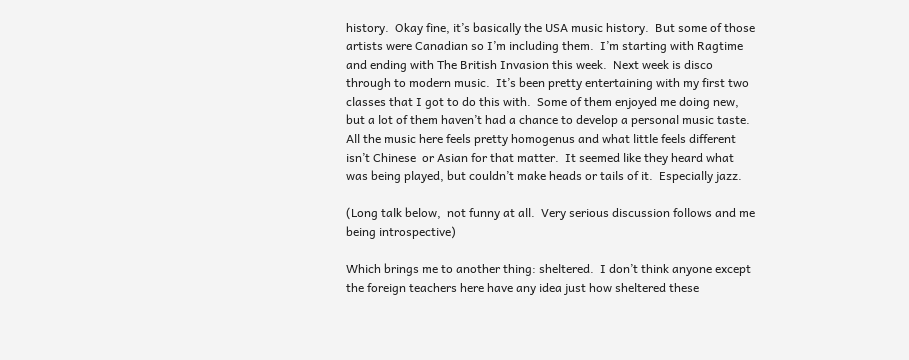history.  Okay fine, it’s basically the USA music history.  But some of those artists were Canadian so I’m including them.  I’m starting with Ragtime and ending with The British Invasion this week.  Next week is disco through to modern music.  It’s been pretty entertaining with my first two classes that I got to do this with.  Some of them enjoyed me doing new, but a lot of them haven’t had a chance to develop a personal music taste.  All the music here feels pretty homogenus and what little feels different isn’t Chinese  or Asian for that matter.  It seemed like they heard what was being played, but couldn’t make heads or tails of it.  Especially jazz.

(Long talk below,  not funny at all.  Very serious discussion follows and me being introspective)

Which brings me to another thing: sheltered.  I don’t think anyone except the foreign teachers here have any idea just how sheltered these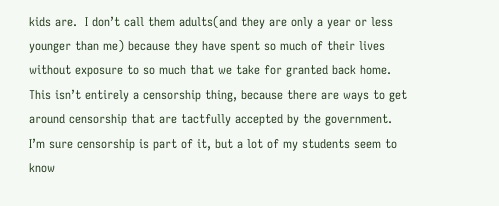kids are.  I don’t call them adults(and they are only a year or less younger than me) because they have spent so much of their lives without exposure to so much that we take for granted back home.  This isn’t entirely a censorship thing, because there are ways to get around censorship that are tactfully accepted by the government.   I’m sure censorship is part of it, but a lot of my students seem to know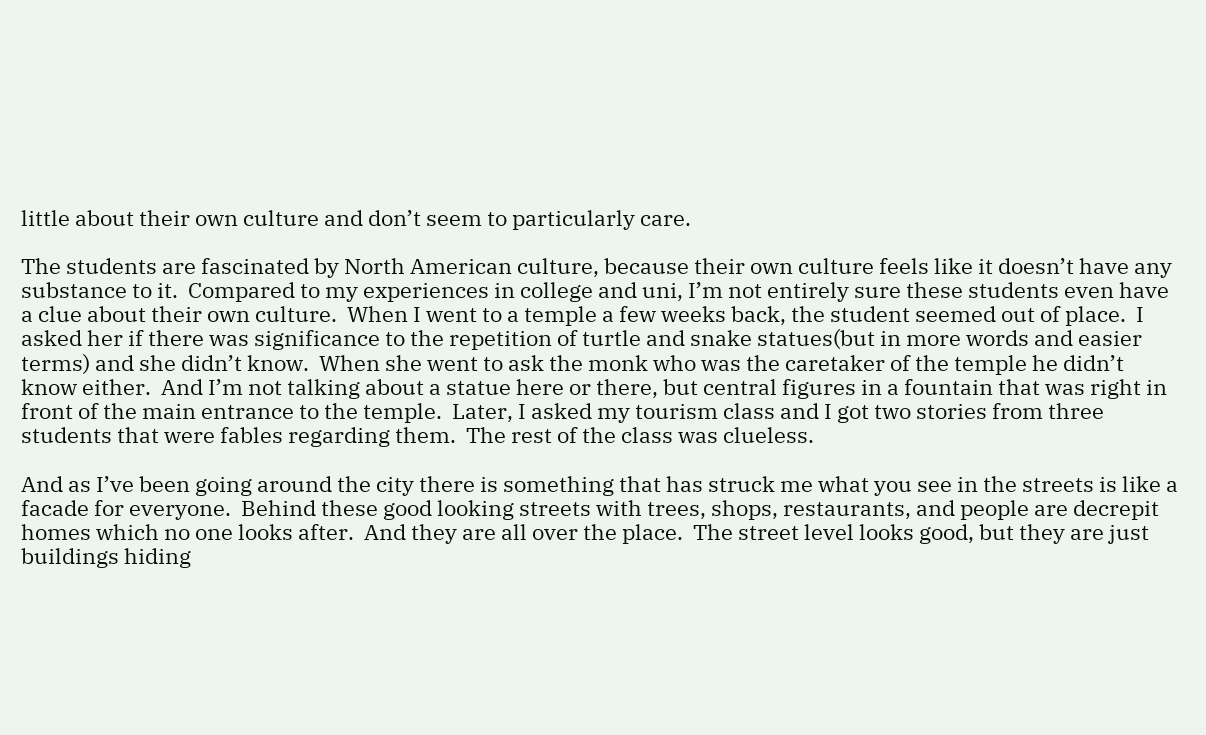little about their own culture and don’t seem to particularly care.

The students are fascinated by North American culture, because their own culture feels like it doesn’t have any substance to it.  Compared to my experiences in college and uni, I’m not entirely sure these students even have a clue about their own culture.  When I went to a temple a few weeks back, the student seemed out of place.  I asked her if there was significance to the repetition of turtle and snake statues(but in more words and easier terms) and she didn’t know.  When she went to ask the monk who was the caretaker of the temple he didn’t know either.  And I’m not talking about a statue here or there, but central figures in a fountain that was right in front of the main entrance to the temple.  Later, I asked my tourism class and I got two stories from three students that were fables regarding them.  The rest of the class was clueless.

And as I’ve been going around the city there is something that has struck me what you see in the streets is like a facade for everyone.  Behind these good looking streets with trees, shops, restaurants, and people are decrepit homes which no one looks after.  And they are all over the place.  The street level looks good, but they are just buildings hiding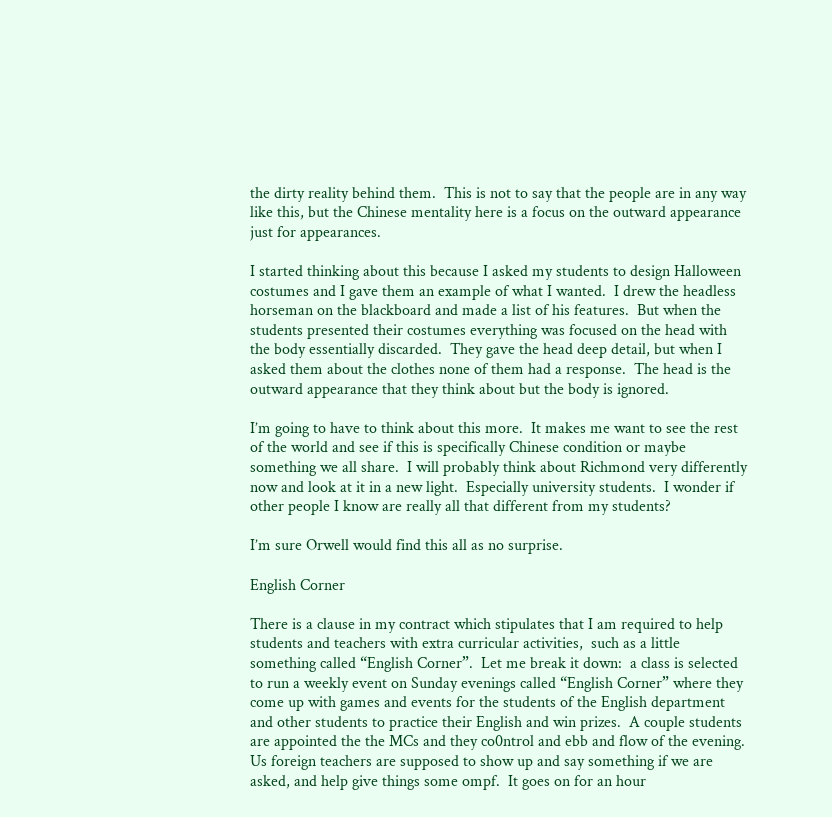the dirty reality behind them.  This is not to say that the people are in any way like this, but the Chinese mentality here is a focus on the outward appearance just for appearances.

I started thinking about this because I asked my students to design Halloween costumes and I gave them an example of what I wanted.  I drew the headless horseman on the blackboard and made a list of his features.  But when the students presented their costumes everything was focused on the head with the body essentially discarded.  They gave the head deep detail, but when I asked them about the clothes none of them had a response.  The head is the outward appearance that they think about but the body is ignored.

I’m going to have to think about this more.  It makes me want to see the rest of the world and see if this is specifically Chinese condition or maybe something we all share.  I will probably think about Richmond very differently now and look at it in a new light.  Especially university students.  I wonder if other people I know are really all that different from my students?

I’m sure Orwell would find this all as no surprise.

English Corner

There is a clause in my contract which stipulates that I am required to help students and teachers with extra curricular activities,  such as a little something called “English Corner”.  Let me break it down:  a class is selected to run a weekly event on Sunday evenings called “English Corner” where they come up with games and events for the students of the English department and other students to practice their English and win prizes.  A couple students are appointed the the MCs and they co0ntrol and ebb and flow of the evening.  Us foreign teachers are supposed to show up and say something if we are asked, and help give things some ompf.  It goes on for an hour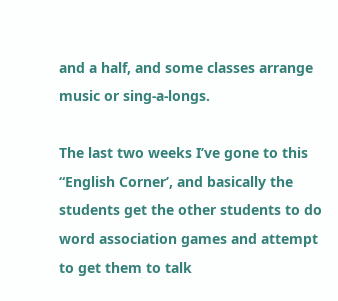and a half, and some classes arrange music or sing-a-longs.

The last two weeks I’ve gone to this “English Corner’, and basically the students get the other students to do word association games and attempt to get them to talk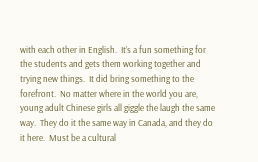with each other in English.  It’s a fun something for the students and gets them working together and trying new things.  It did bring something to the forefront.  No matter where in the world you are, young adult Chinese girls all giggle the laugh the same way.  They do it the same way in Canada, and they do it here.  Must be a cultural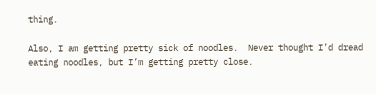thing.

Also, I am getting pretty sick of noodles.  Never thought I’d dread eating noodles, but I’m getting pretty close.